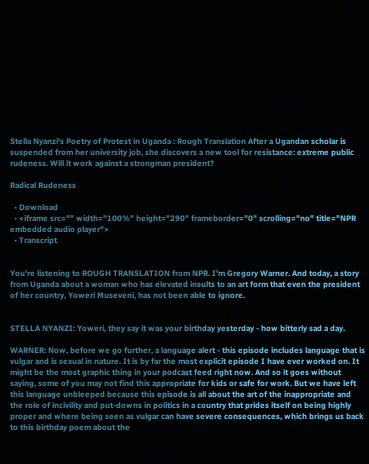Stella Nyanzi's Poetry of Protest in Uganda : Rough Translation After a Ugandan scholar is suspended from her university job, she discovers a new tool for resistance: extreme public rudeness. Will it work against a strongman president?

Radical Rudeness

  • Download
  • <iframe src="" width="100%" height="290" frameborder="0" scrolling="no" title="NPR embedded audio player">
  • Transcript


You're listening to ROUGH TRANSLATION from NPR. I'm Gregory Warner. And today, a story from Uganda about a woman who has elevated insults to an art form that even the president of her country, Yoweri Museveni, has not been able to ignore.


STELLA NYANZI: Yoweri, they say it was your birthday yesterday - how bitterly sad a day.

WARNER: Now, before we go further, a language alert - this episode includes language that is vulgar and is sexual in nature. It is by far the most explicit episode I have ever worked on. It might be the most graphic thing in your podcast feed right now. And so it goes without saying, some of you may not find this appropriate for kids or safe for work. But we have left this language unbleeped because this episode is all about the art of the inappropriate and the role of incivility and put-downs in politics in a country that prides itself on being highly proper and where being seen as vulgar can have severe consequences, which brings us back to this birthday poem about the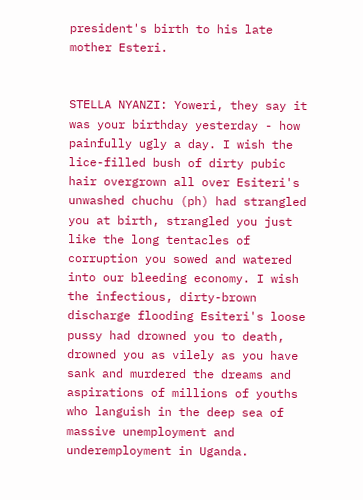president's birth to his late mother Esteri.


STELLA NYANZI: Yoweri, they say it was your birthday yesterday - how painfully ugly a day. I wish the lice-filled bush of dirty pubic hair overgrown all over Esiteri's unwashed chuchu (ph) had strangled you at birth, strangled you just like the long tentacles of corruption you sowed and watered into our bleeding economy. I wish the infectious, dirty-brown discharge flooding Esiteri's loose pussy had drowned you to death, drowned you as vilely as you have sank and murdered the dreams and aspirations of millions of youths who languish in the deep sea of massive unemployment and underemployment in Uganda.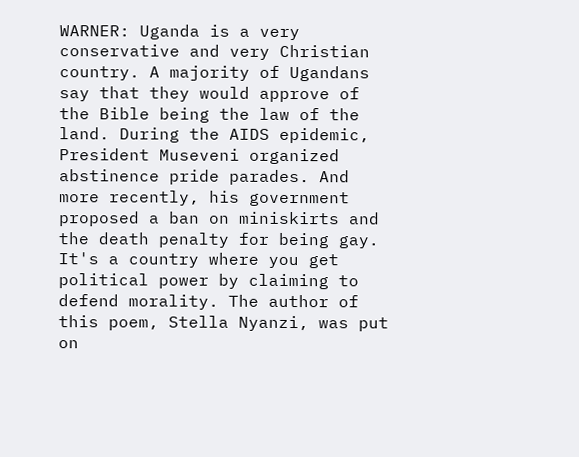WARNER: Uganda is a very conservative and very Christian country. A majority of Ugandans say that they would approve of the Bible being the law of the land. During the AIDS epidemic, President Museveni organized abstinence pride parades. And more recently, his government proposed a ban on miniskirts and the death penalty for being gay. It's a country where you get political power by claiming to defend morality. The author of this poem, Stella Nyanzi, was put on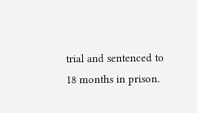trial and sentenced to 18 months in prison.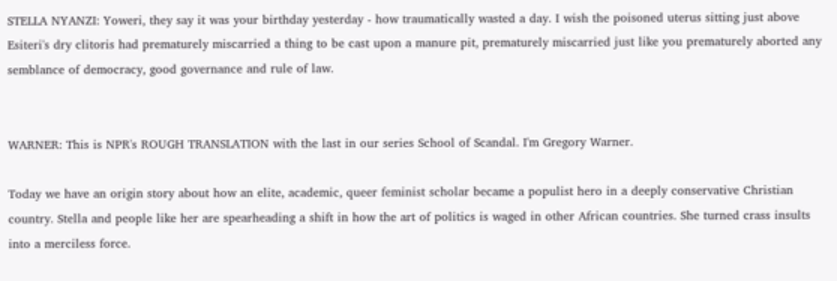STELLA NYANZI: Yoweri, they say it was your birthday yesterday - how traumatically wasted a day. I wish the poisoned uterus sitting just above Esiteri's dry clitoris had prematurely miscarried a thing to be cast upon a manure pit, prematurely miscarried just like you prematurely aborted any semblance of democracy, good governance and rule of law.


WARNER: This is NPR's ROUGH TRANSLATION with the last in our series School of Scandal. I'm Gregory Warner.

Today we have an origin story about how an elite, academic, queer feminist scholar became a populist hero in a deeply conservative Christian country. Stella and people like her are spearheading a shift in how the art of politics is waged in other African countries. She turned crass insults into a merciless force.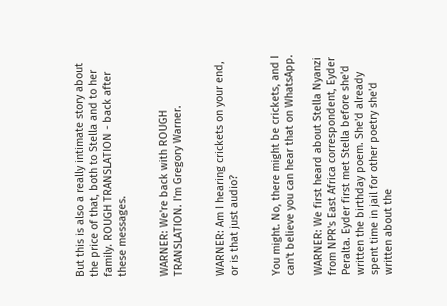But this is also a really intimate story about the price of that, both to Stella and to her family. ROUGH TRANSLATION - back after these messages.


WARNER: We're back with ROUGH TRANSLATION. I'm Gregory Warner.


WARNER: Am I hearing crickets on your end, or is that just audio?


You might. No, there might be crickets, and I can't believe you can hear that on WhatsApp.

WARNER: We first heard about Stella Nyanzi from NPR's East Africa correspondent, Eyder Peralta. Eyder first met Stella before she'd written the birthday poem. She'd already spent time in jail for other poetry she'd written about the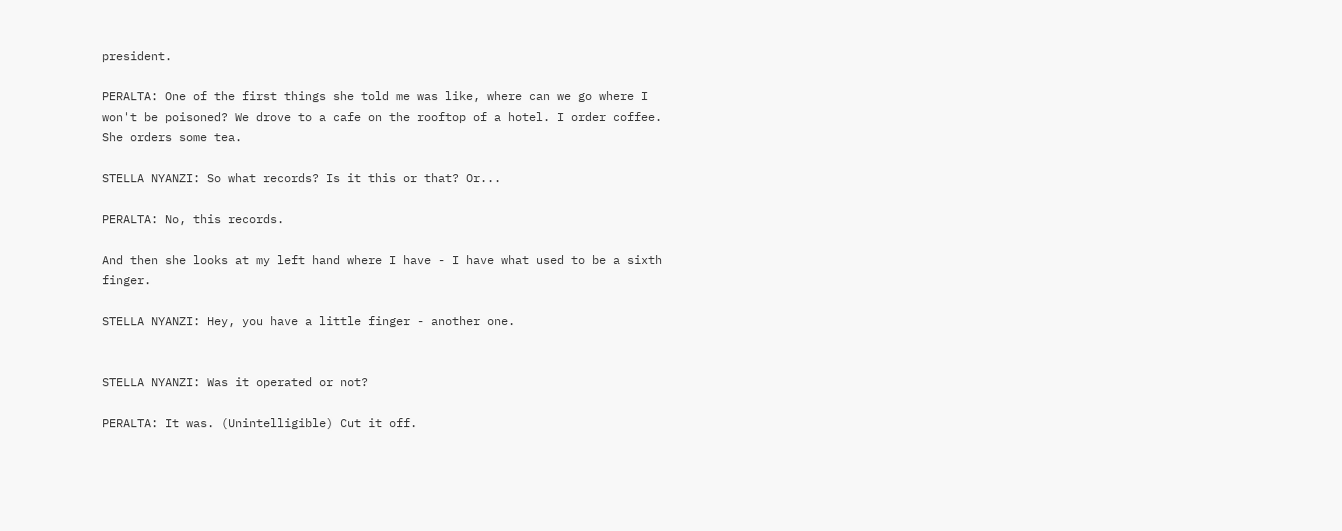president.

PERALTA: One of the first things she told me was like, where can we go where I won't be poisoned? We drove to a cafe on the rooftop of a hotel. I order coffee. She orders some tea.

STELLA NYANZI: So what records? Is it this or that? Or...

PERALTA: No, this records.

And then she looks at my left hand where I have - I have what used to be a sixth finger.

STELLA NYANZI: Hey, you have a little finger - another one.


STELLA NYANZI: Was it operated or not?

PERALTA: It was. (Unintelligible) Cut it off.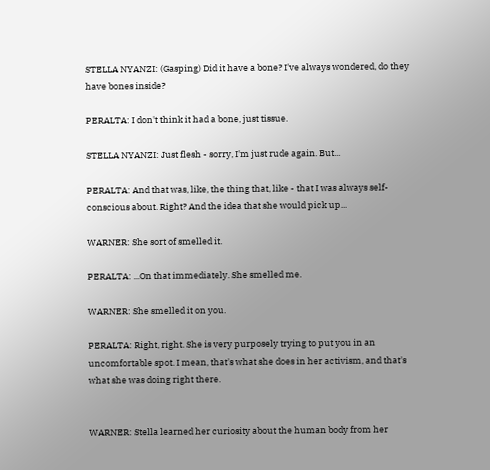STELLA NYANZI: (Gasping) Did it have a bone? I've always wondered, do they have bones inside?

PERALTA: I don't think it had a bone, just tissue.

STELLA NYANZI: Just flesh - sorry, I'm just rude again. But...

PERALTA: And that was, like, the thing that, like - that I was always self-conscious about. Right? And the idea that she would pick up...

WARNER: She sort of smelled it.

PERALTA: ...On that immediately. She smelled me.

WARNER: She smelled it on you.

PERALTA: Right, right. She is very purposely trying to put you in an uncomfortable spot. I mean, that's what she does in her activism, and that's what she was doing right there.


WARNER: Stella learned her curiosity about the human body from her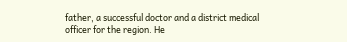father, a successful doctor and a district medical officer for the region. He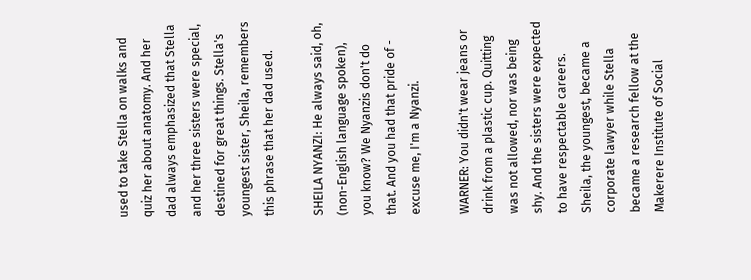used to take Stella on walks and quiz her about anatomy. And her dad always emphasized that Stella and her three sisters were special, destined for great things. Stella's youngest sister, Sheila, remembers this phrase that her dad used.

SHEILA NYANZI: He always said, oh, (non-English language spoken), you know? We Nyanzis don't do that. And you had that pride of - excuse me, I'm a Nyanzi.

WARNER: You didn't wear jeans or drink from a plastic cup. Quitting was not allowed, nor was being shy. And the sisters were expected to have respectable careers. Sheila, the youngest, became a corporate lawyer while Stella became a research fellow at the Makerere Institute of Social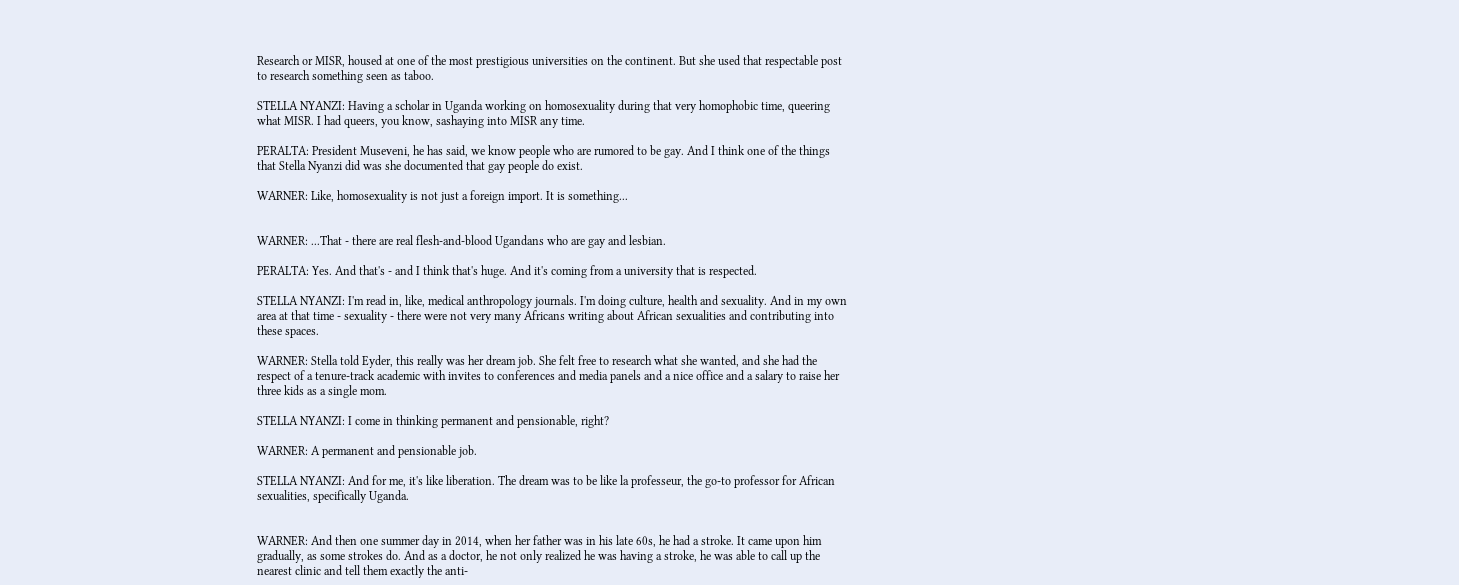Research or MISR, housed at one of the most prestigious universities on the continent. But she used that respectable post to research something seen as taboo.

STELLA NYANZI: Having a scholar in Uganda working on homosexuality during that very homophobic time, queering what MISR. I had queers, you know, sashaying into MISR any time.

PERALTA: President Museveni, he has said, we know people who are rumored to be gay. And I think one of the things that Stella Nyanzi did was she documented that gay people do exist.

WARNER: Like, homosexuality is not just a foreign import. It is something...


WARNER: ...That - there are real flesh-and-blood Ugandans who are gay and lesbian.

PERALTA: Yes. And that's - and I think that's huge. And it's coming from a university that is respected.

STELLA NYANZI: I'm read in, like, medical anthropology journals. I'm doing culture, health and sexuality. And in my own area at that time - sexuality - there were not very many Africans writing about African sexualities and contributing into these spaces.

WARNER: Stella told Eyder, this really was her dream job. She felt free to research what she wanted, and she had the respect of a tenure-track academic with invites to conferences and media panels and a nice office and a salary to raise her three kids as a single mom.

STELLA NYANZI: I come in thinking permanent and pensionable, right?

WARNER: A permanent and pensionable job.

STELLA NYANZI: And for me, it's like liberation. The dream was to be like la professeur, the go-to professor for African sexualities, specifically Uganda.


WARNER: And then one summer day in 2014, when her father was in his late 60s, he had a stroke. It came upon him gradually, as some strokes do. And as a doctor, he not only realized he was having a stroke, he was able to call up the nearest clinic and tell them exactly the anti-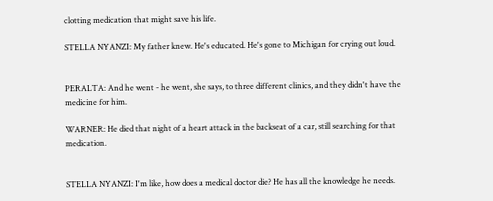clotting medication that might save his life.

STELLA NYANZI: My father knew. He's educated. He's gone to Michigan for crying out loud.


PERALTA: And he went - he went, she says, to three different clinics, and they didn't have the medicine for him.

WARNER: He died that night of a heart attack in the backseat of a car, still searching for that medication.


STELLA NYANZI: I'm like, how does a medical doctor die? He has all the knowledge he needs.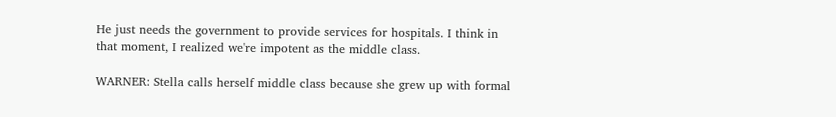He just needs the government to provide services for hospitals. I think in that moment, I realized we're impotent as the middle class.

WARNER: Stella calls herself middle class because she grew up with formal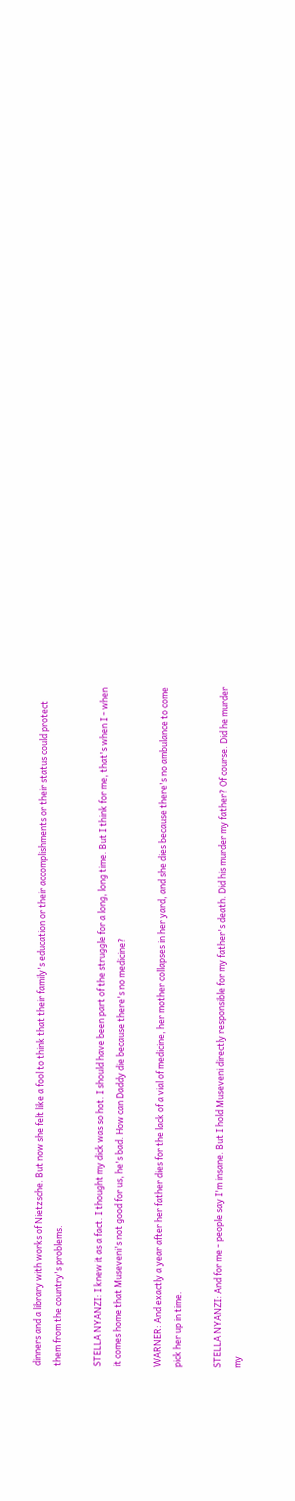dinners and a library with works of Nietzsche. But now she felt like a fool to think that their family's education or their accomplishments or their status could protect them from the country's problems.

STELLA NYANZI: I knew it as a fact. I thought my dick was so hot. I should have been part of the struggle for a long, long time. But I think for me, that's when I - when it comes home that Museveni's not good for us, he's bad. How can Daddy die because there's no medicine?

WARNER: And exactly a year after her father dies for the lack of a vial of medicine, her mother collapses in her yard, and she dies because there's no ambulance to come pick her up in time.

STELLA NYANZI: And for me - people say I'm insane. But I hold Museveni directly responsible for my father's death. Did his murder my father? Of course. Did he murder my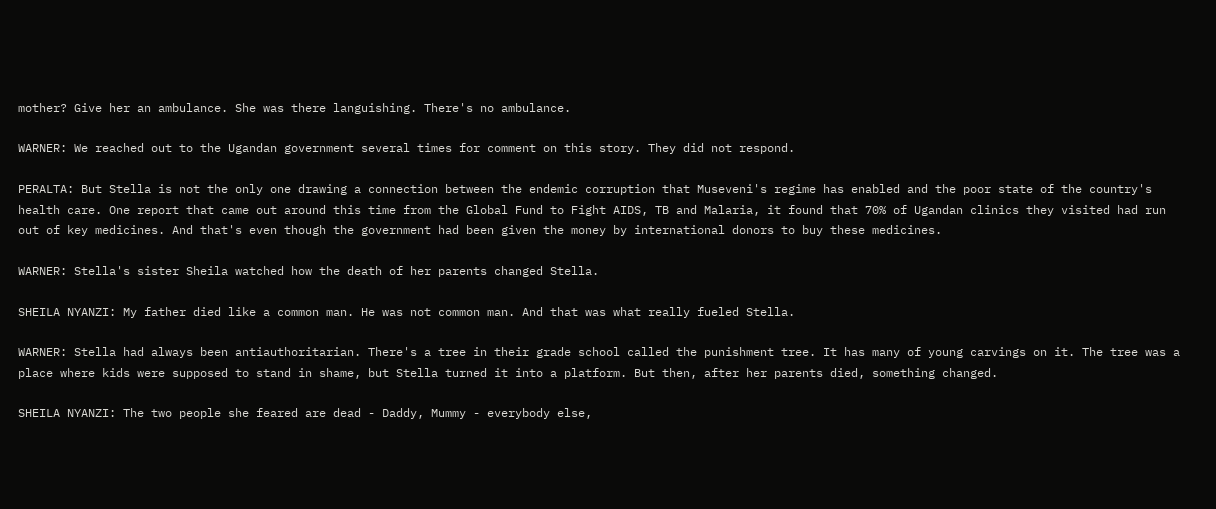mother? Give her an ambulance. She was there languishing. There's no ambulance.

WARNER: We reached out to the Ugandan government several times for comment on this story. They did not respond.

PERALTA: But Stella is not the only one drawing a connection between the endemic corruption that Museveni's regime has enabled and the poor state of the country's health care. One report that came out around this time from the Global Fund to Fight AIDS, TB and Malaria, it found that 70% of Ugandan clinics they visited had run out of key medicines. And that's even though the government had been given the money by international donors to buy these medicines.

WARNER: Stella's sister Sheila watched how the death of her parents changed Stella.

SHEILA NYANZI: My father died like a common man. He was not common man. And that was what really fueled Stella.

WARNER: Stella had always been antiauthoritarian. There's a tree in their grade school called the punishment tree. It has many of young carvings on it. The tree was a place where kids were supposed to stand in shame, but Stella turned it into a platform. But then, after her parents died, something changed.

SHEILA NYANZI: The two people she feared are dead - Daddy, Mummy - everybody else,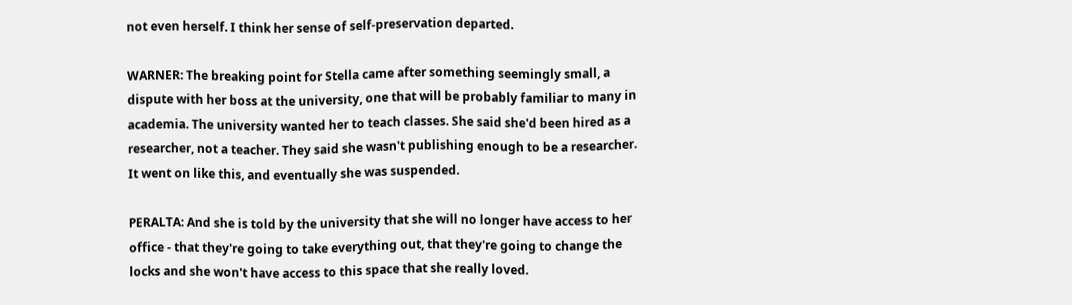not even herself. I think her sense of self-preservation departed.

WARNER: The breaking point for Stella came after something seemingly small, a dispute with her boss at the university, one that will be probably familiar to many in academia. The university wanted her to teach classes. She said she'd been hired as a researcher, not a teacher. They said she wasn't publishing enough to be a researcher. It went on like this, and eventually she was suspended.

PERALTA: And she is told by the university that she will no longer have access to her office - that they're going to take everything out, that they're going to change the locks and she won't have access to this space that she really loved.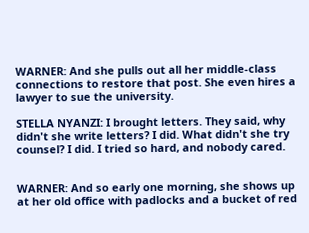WARNER: And she pulls out all her middle-class connections to restore that post. She even hires a lawyer to sue the university.

STELLA NYANZI: I brought letters. They said, why didn't she write letters? I did. What didn't she try counsel? I did. I tried so hard, and nobody cared.


WARNER: And so early one morning, she shows up at her old office with padlocks and a bucket of red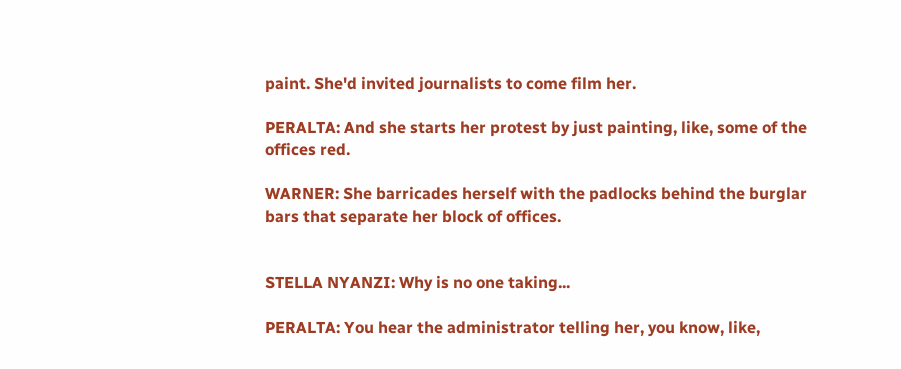paint. She'd invited journalists to come film her.

PERALTA: And she starts her protest by just painting, like, some of the offices red.

WARNER: She barricades herself with the padlocks behind the burglar bars that separate her block of offices.


STELLA NYANZI: Why is no one taking...

PERALTA: You hear the administrator telling her, you know, like,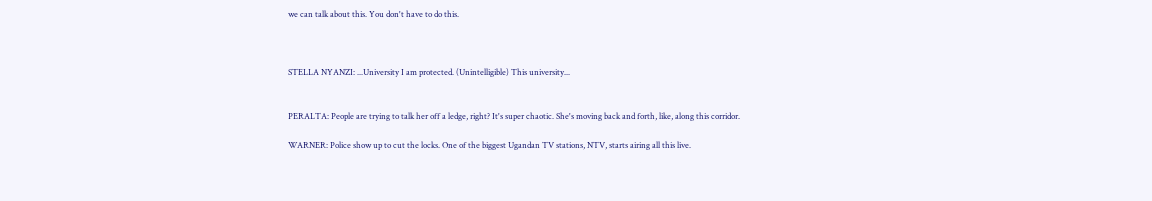we can talk about this. You don't have to do this.



STELLA NYANZI: ...University I am protected. (Unintelligible) This university...


PERALTA: People are trying to talk her off a ledge, right? It's super chaotic. She's moving back and forth, like, along this corridor.

WARNER: Police show up to cut the locks. One of the biggest Ugandan TV stations, NTV, starts airing all this live.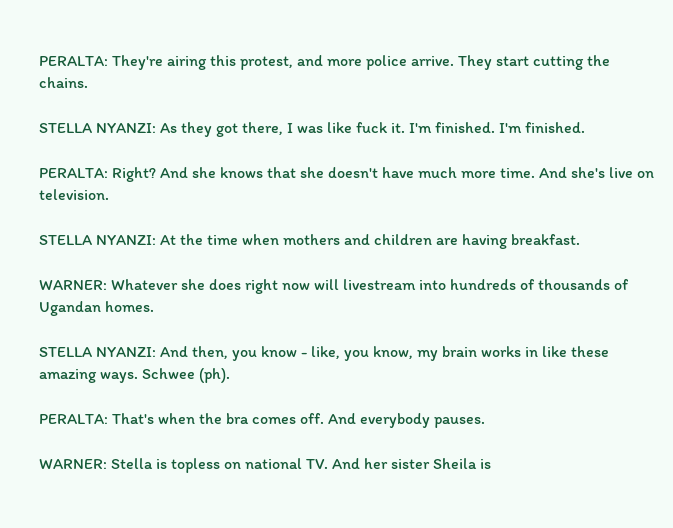PERALTA: They're airing this protest, and more police arrive. They start cutting the chains.

STELLA NYANZI: As they got there, I was like fuck it. I'm finished. I'm finished.

PERALTA: Right? And she knows that she doesn't have much more time. And she's live on television.

STELLA NYANZI: At the time when mothers and children are having breakfast.

WARNER: Whatever she does right now will livestream into hundreds of thousands of Ugandan homes.

STELLA NYANZI: And then, you know - like, you know, my brain works in like these amazing ways. Schwee (ph).

PERALTA: That's when the bra comes off. And everybody pauses.

WARNER: Stella is topless on national TV. And her sister Sheila is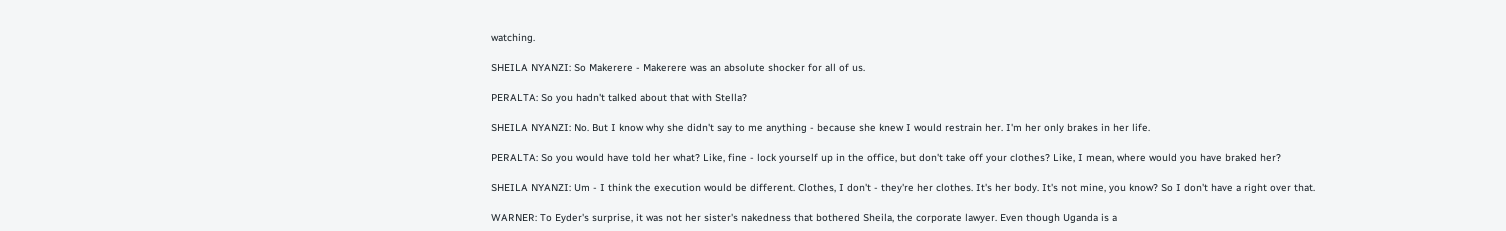watching.

SHEILA NYANZI: So Makerere - Makerere was an absolute shocker for all of us.

PERALTA: So you hadn't talked about that with Stella?

SHEILA NYANZI: No. But I know why she didn't say to me anything - because she knew I would restrain her. I'm her only brakes in her life.

PERALTA: So you would have told her what? Like, fine - lock yourself up in the office, but don't take off your clothes? Like, I mean, where would you have braked her?

SHEILA NYANZI: Um - I think the execution would be different. Clothes, I don't - they're her clothes. It's her body. It's not mine, you know? So I don't have a right over that.

WARNER: To Eyder's surprise, it was not her sister's nakedness that bothered Sheila, the corporate lawyer. Even though Uganda is a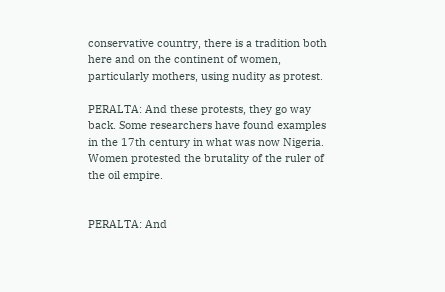conservative country, there is a tradition both here and on the continent of women, particularly mothers, using nudity as protest.

PERALTA: And these protests, they go way back. Some researchers have found examples in the 17th century in what was now Nigeria. Women protested the brutality of the ruler of the oil empire.


PERALTA: And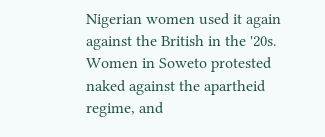Nigerian women used it again against the British in the '20s. Women in Soweto protested naked against the apartheid regime, and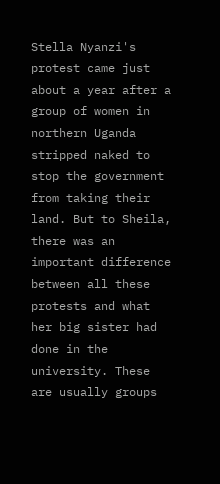Stella Nyanzi's protest came just about a year after a group of women in northern Uganda stripped naked to stop the government from taking their land. But to Sheila, there was an important difference between all these protests and what her big sister had done in the university. These are usually groups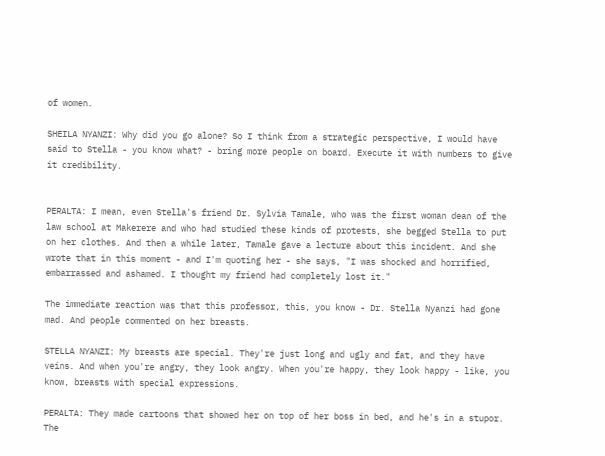of women.

SHEILA NYANZI: Why did you go alone? So I think from a strategic perspective, I would have said to Stella - you know what? - bring more people on board. Execute it with numbers to give it credibility.


PERALTA: I mean, even Stella's friend Dr. Sylvia Tamale, who was the first woman dean of the law school at Makerere and who had studied these kinds of protests, she begged Stella to put on her clothes. And then a while later, Tamale gave a lecture about this incident. And she wrote that in this moment - and I'm quoting her - she says, "I was shocked and horrified, embarrassed and ashamed. I thought my friend had completely lost it."

The immediate reaction was that this professor, this, you know - Dr. Stella Nyanzi had gone mad. And people commented on her breasts.

STELLA NYANZI: My breasts are special. They're just long and ugly and fat, and they have veins. And when you're angry, they look angry. When you're happy, they look happy - like, you know, breasts with special expressions.

PERALTA: They made cartoons that showed her on top of her boss in bed, and he's in a stupor. The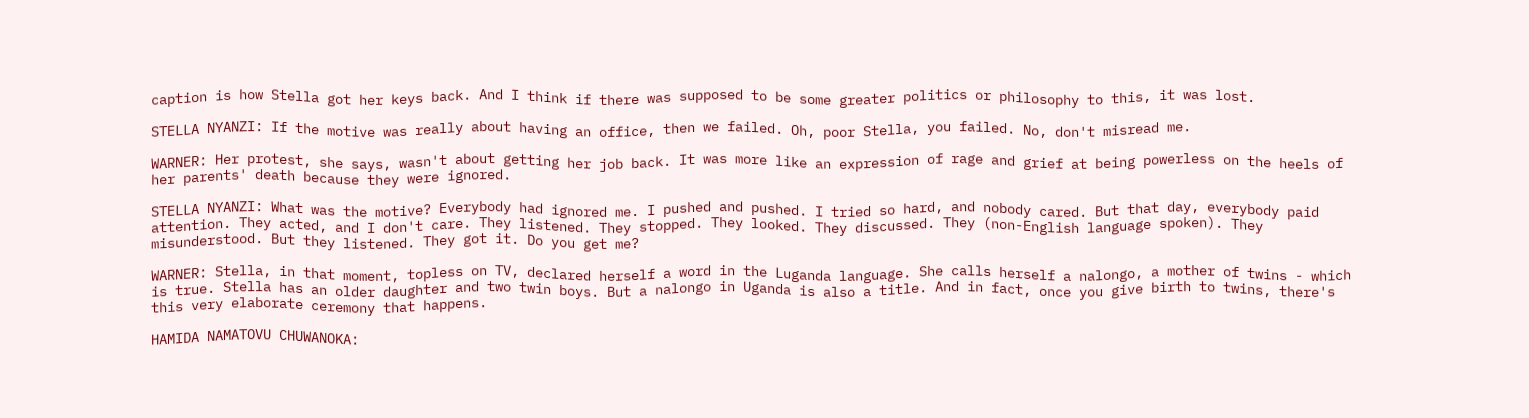caption is how Stella got her keys back. And I think if there was supposed to be some greater politics or philosophy to this, it was lost.

STELLA NYANZI: If the motive was really about having an office, then we failed. Oh, poor Stella, you failed. No, don't misread me.

WARNER: Her protest, she says, wasn't about getting her job back. It was more like an expression of rage and grief at being powerless on the heels of her parents' death because they were ignored.

STELLA NYANZI: What was the motive? Everybody had ignored me. I pushed and pushed. I tried so hard, and nobody cared. But that day, everybody paid attention. They acted, and I don't care. They listened. They stopped. They looked. They discussed. They (non-English language spoken). They misunderstood. But they listened. They got it. Do you get me?

WARNER: Stella, in that moment, topless on TV, declared herself a word in the Luganda language. She calls herself a nalongo, a mother of twins - which is true. Stella has an older daughter and two twin boys. But a nalongo in Uganda is also a title. And in fact, once you give birth to twins, there's this very elaborate ceremony that happens.

HAMIDA NAMATOVU CHUWANOKA: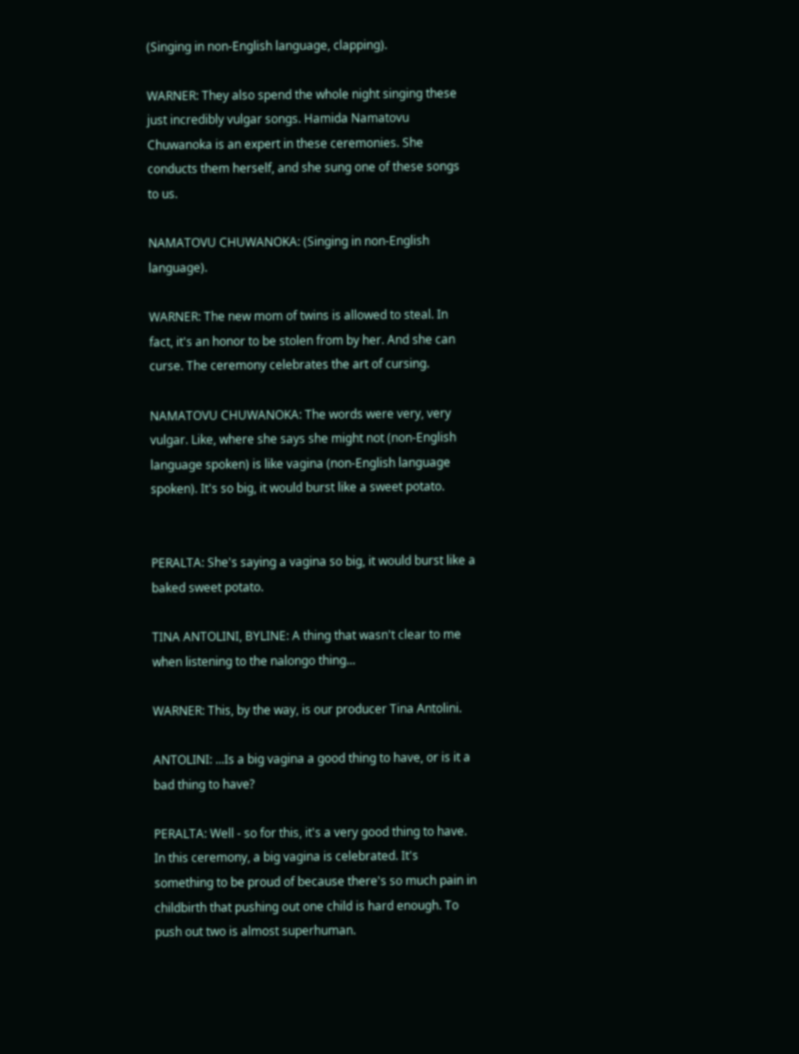(Singing in non-English language, clapping).

WARNER: They also spend the whole night singing these just incredibly vulgar songs. Hamida Namatovu Chuwanoka is an expert in these ceremonies. She conducts them herself, and she sung one of these songs to us.

NAMATOVU CHUWANOKA: (Singing in non-English language).

WARNER: The new mom of twins is allowed to steal. In fact, it's an honor to be stolen from by her. And she can curse. The ceremony celebrates the art of cursing.

NAMATOVU CHUWANOKA: The words were very, very vulgar. Like, where she says she might not (non-English language spoken) is like vagina (non-English language spoken). It's so big, it would burst like a sweet potato.


PERALTA: She's saying a vagina so big, it would burst like a baked sweet potato.

TINA ANTOLINI, BYLINE: A thing that wasn't clear to me when listening to the nalongo thing...

WARNER: This, by the way, is our producer Tina Antolini.

ANTOLINI: ...Is a big vagina a good thing to have, or is it a bad thing to have?

PERALTA: Well - so for this, it's a very good thing to have. In this ceremony, a big vagina is celebrated. It's something to be proud of because there's so much pain in childbirth that pushing out one child is hard enough. To push out two is almost superhuman.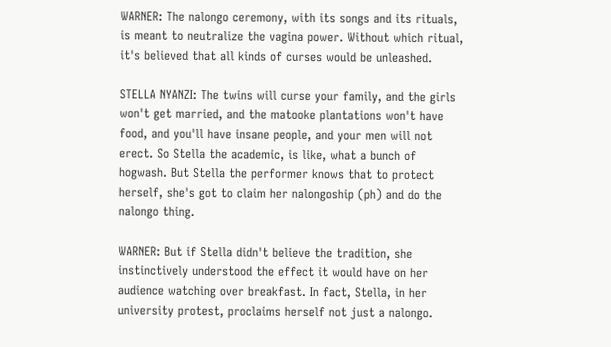WARNER: The nalongo ceremony, with its songs and its rituals, is meant to neutralize the vagina power. Without which ritual, it's believed that all kinds of curses would be unleashed.

STELLA NYANZI: The twins will curse your family, and the girls won't get married, and the matooke plantations won't have food, and you'll have insane people, and your men will not erect. So Stella the academic, is like, what a bunch of hogwash. But Stella the performer knows that to protect herself, she's got to claim her nalongoship (ph) and do the nalongo thing.

WARNER: But if Stella didn't believe the tradition, she instinctively understood the effect it would have on her audience watching over breakfast. In fact, Stella, in her university protest, proclaims herself not just a nalongo.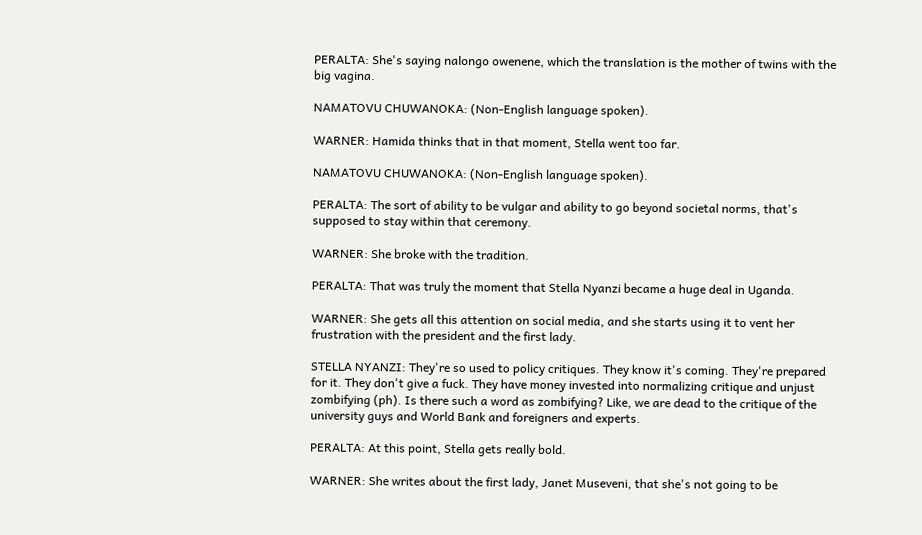PERALTA: She's saying nalongo owenene, which the translation is the mother of twins with the big vagina.

NAMATOVU CHUWANOKA: (Non-English language spoken).

WARNER: Hamida thinks that in that moment, Stella went too far.

NAMATOVU CHUWANOKA: (Non-English language spoken).

PERALTA: The sort of ability to be vulgar and ability to go beyond societal norms, that's supposed to stay within that ceremony.

WARNER: She broke with the tradition.

PERALTA: That was truly the moment that Stella Nyanzi became a huge deal in Uganda.

WARNER: She gets all this attention on social media, and she starts using it to vent her frustration with the president and the first lady.

STELLA NYANZI: They're so used to policy critiques. They know it's coming. They're prepared for it. They don't give a fuck. They have money invested into normalizing critique and unjust zombifying (ph). Is there such a word as zombifying? Like, we are dead to the critique of the university guys and World Bank and foreigners and experts.

PERALTA: At this point, Stella gets really bold.

WARNER: She writes about the first lady, Janet Museveni, that she's not going to be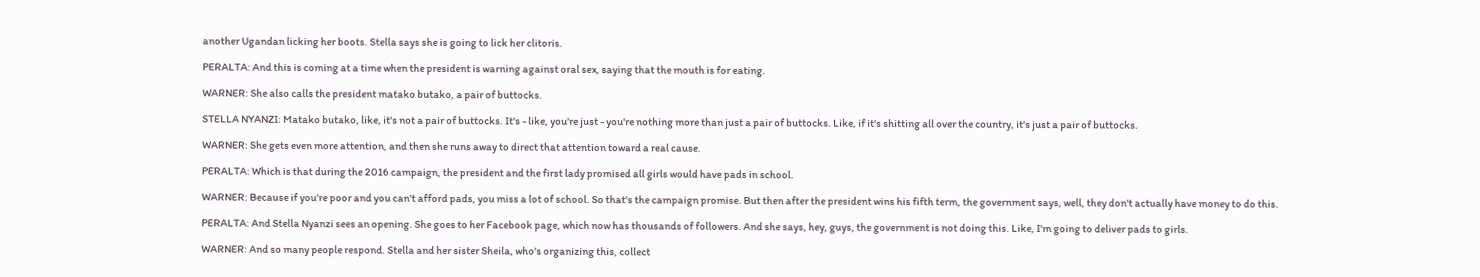another Ugandan licking her boots. Stella says she is going to lick her clitoris.

PERALTA: And this is coming at a time when the president is warning against oral sex, saying that the mouth is for eating.

WARNER: She also calls the president matako butako, a pair of buttocks.

STELLA NYANZI: Matako butako, like, it's not a pair of buttocks. It's - like, you're just - you're nothing more than just a pair of buttocks. Like, if it's shitting all over the country, it's just a pair of buttocks.

WARNER: She gets even more attention, and then she runs away to direct that attention toward a real cause.

PERALTA: Which is that during the 2016 campaign, the president and the first lady promised all girls would have pads in school.

WARNER: Because if you're poor and you can't afford pads, you miss a lot of school. So that's the campaign promise. But then after the president wins his fifth term, the government says, well, they don't actually have money to do this.

PERALTA: And Stella Nyanzi sees an opening. She goes to her Facebook page, which now has thousands of followers. And she says, hey, guys, the government is not doing this. Like, I'm going to deliver pads to girls.

WARNER: And so many people respond. Stella and her sister Sheila, who's organizing this, collect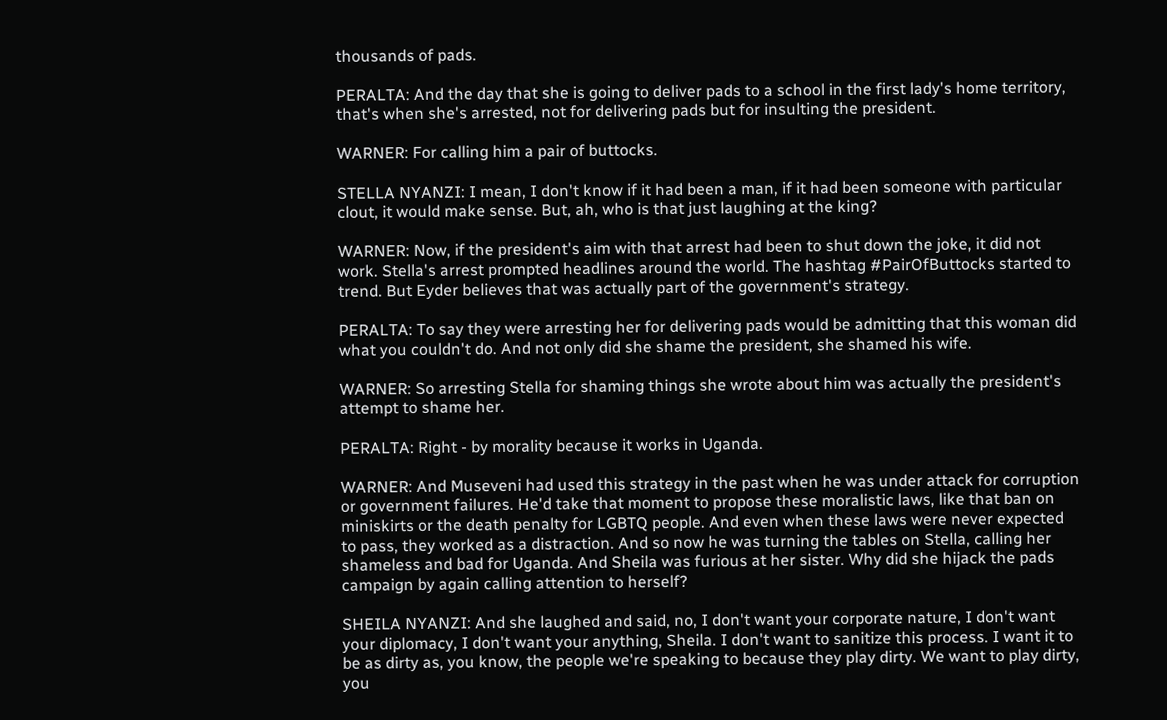thousands of pads.

PERALTA: And the day that she is going to deliver pads to a school in the first lady's home territory, that's when she's arrested, not for delivering pads but for insulting the president.

WARNER: For calling him a pair of buttocks.

STELLA NYANZI: I mean, I don't know if it had been a man, if it had been someone with particular clout, it would make sense. But, ah, who is that just laughing at the king?

WARNER: Now, if the president's aim with that arrest had been to shut down the joke, it did not work. Stella's arrest prompted headlines around the world. The hashtag #PairOfButtocks started to trend. But Eyder believes that was actually part of the government's strategy.

PERALTA: To say they were arresting her for delivering pads would be admitting that this woman did what you couldn't do. And not only did she shame the president, she shamed his wife.

WARNER: So arresting Stella for shaming things she wrote about him was actually the president's attempt to shame her.

PERALTA: Right - by morality because it works in Uganda.

WARNER: And Museveni had used this strategy in the past when he was under attack for corruption or government failures. He'd take that moment to propose these moralistic laws, like that ban on miniskirts or the death penalty for LGBTQ people. And even when these laws were never expected to pass, they worked as a distraction. And so now he was turning the tables on Stella, calling her shameless and bad for Uganda. And Sheila was furious at her sister. Why did she hijack the pads campaign by again calling attention to herself?

SHEILA NYANZI: And she laughed and said, no, I don't want your corporate nature, I don't want your diplomacy, I don't want your anything, Sheila. I don't want to sanitize this process. I want it to be as dirty as, you know, the people we're speaking to because they play dirty. We want to play dirty, you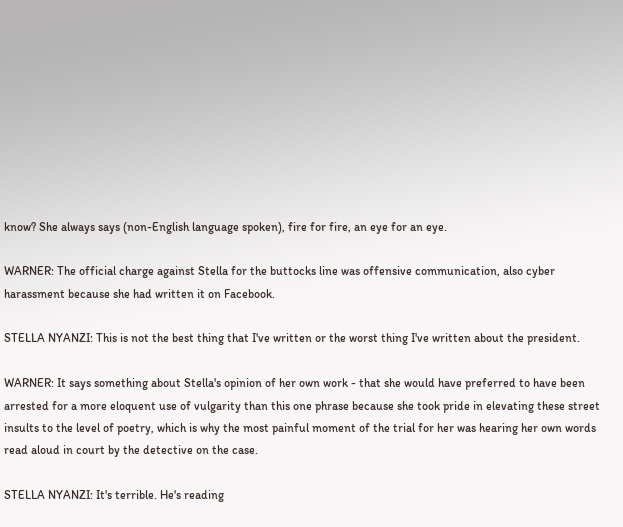know? She always says (non-English language spoken), fire for fire, an eye for an eye.

WARNER: The official charge against Stella for the buttocks line was offensive communication, also cyber harassment because she had written it on Facebook.

STELLA NYANZI: This is not the best thing that I've written or the worst thing I've written about the president.

WARNER: It says something about Stella's opinion of her own work - that she would have preferred to have been arrested for a more eloquent use of vulgarity than this one phrase because she took pride in elevating these street insults to the level of poetry, which is why the most painful moment of the trial for her was hearing her own words read aloud in court by the detective on the case.

STELLA NYANZI: It's terrible. He's reading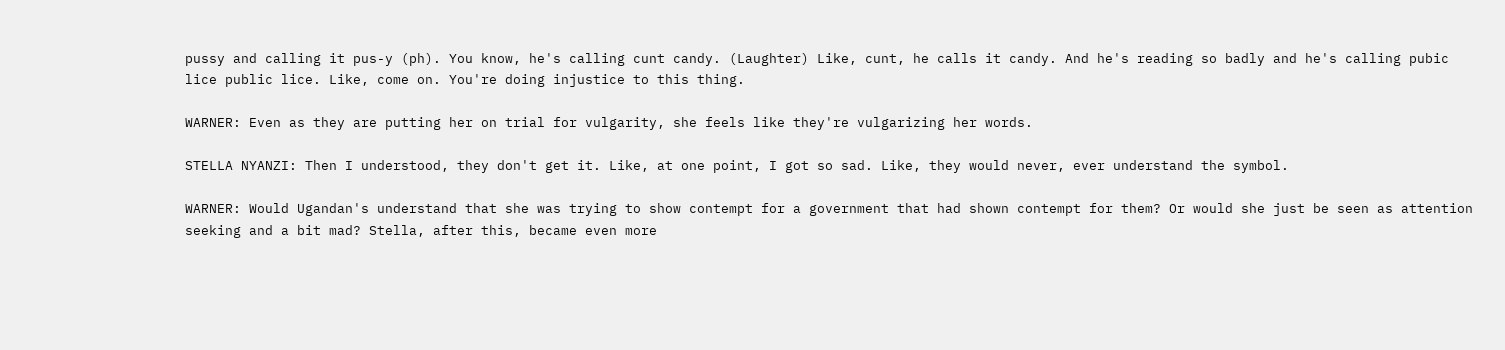pussy and calling it pus-y (ph). You know, he's calling cunt candy. (Laughter) Like, cunt, he calls it candy. And he's reading so badly and he's calling pubic lice public lice. Like, come on. You're doing injustice to this thing.

WARNER: Even as they are putting her on trial for vulgarity, she feels like they're vulgarizing her words.

STELLA NYANZI: Then I understood, they don't get it. Like, at one point, I got so sad. Like, they would never, ever understand the symbol.

WARNER: Would Ugandan's understand that she was trying to show contempt for a government that had shown contempt for them? Or would she just be seen as attention seeking and a bit mad? Stella, after this, became even more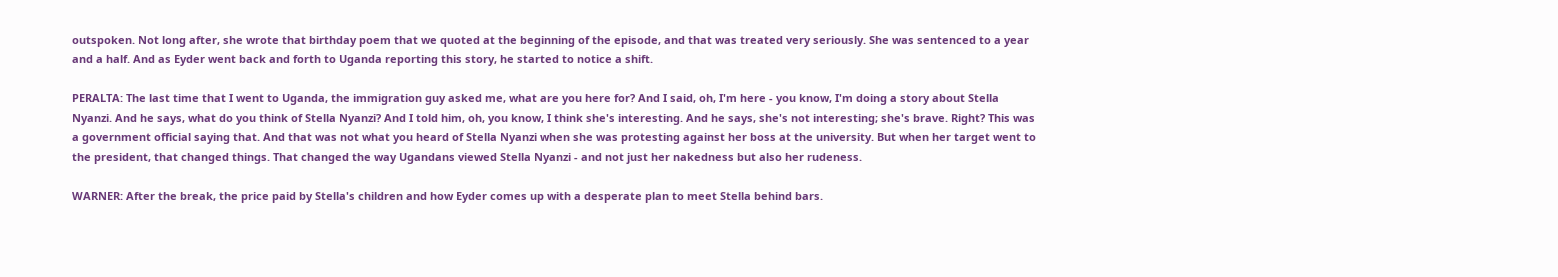outspoken. Not long after, she wrote that birthday poem that we quoted at the beginning of the episode, and that was treated very seriously. She was sentenced to a year and a half. And as Eyder went back and forth to Uganda reporting this story, he started to notice a shift.

PERALTA: The last time that I went to Uganda, the immigration guy asked me, what are you here for? And I said, oh, I'm here - you know, I'm doing a story about Stella Nyanzi. And he says, what do you think of Stella Nyanzi? And I told him, oh, you know, I think she's interesting. And he says, she's not interesting; she's brave. Right? This was a government official saying that. And that was not what you heard of Stella Nyanzi when she was protesting against her boss at the university. But when her target went to the president, that changed things. That changed the way Ugandans viewed Stella Nyanzi - and not just her nakedness but also her rudeness.

WARNER: After the break, the price paid by Stella's children and how Eyder comes up with a desperate plan to meet Stella behind bars.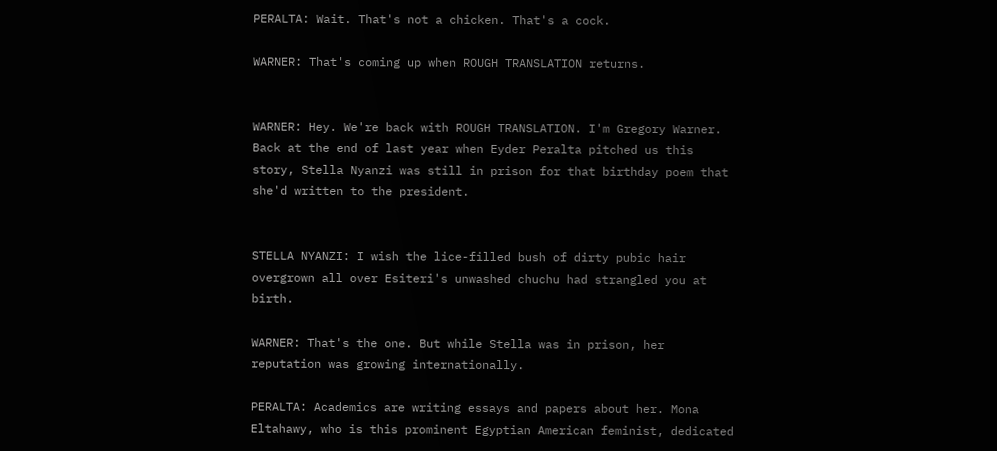PERALTA: Wait. That's not a chicken. That's a cock.

WARNER: That's coming up when ROUGH TRANSLATION returns.


WARNER: Hey. We're back with ROUGH TRANSLATION. I'm Gregory Warner. Back at the end of last year when Eyder Peralta pitched us this story, Stella Nyanzi was still in prison for that birthday poem that she'd written to the president.


STELLA NYANZI: I wish the lice-filled bush of dirty pubic hair overgrown all over Esiteri's unwashed chuchu had strangled you at birth.

WARNER: That's the one. But while Stella was in prison, her reputation was growing internationally.

PERALTA: Academics are writing essays and papers about her. Mona Eltahawy, who is this prominent Egyptian American feminist, dedicated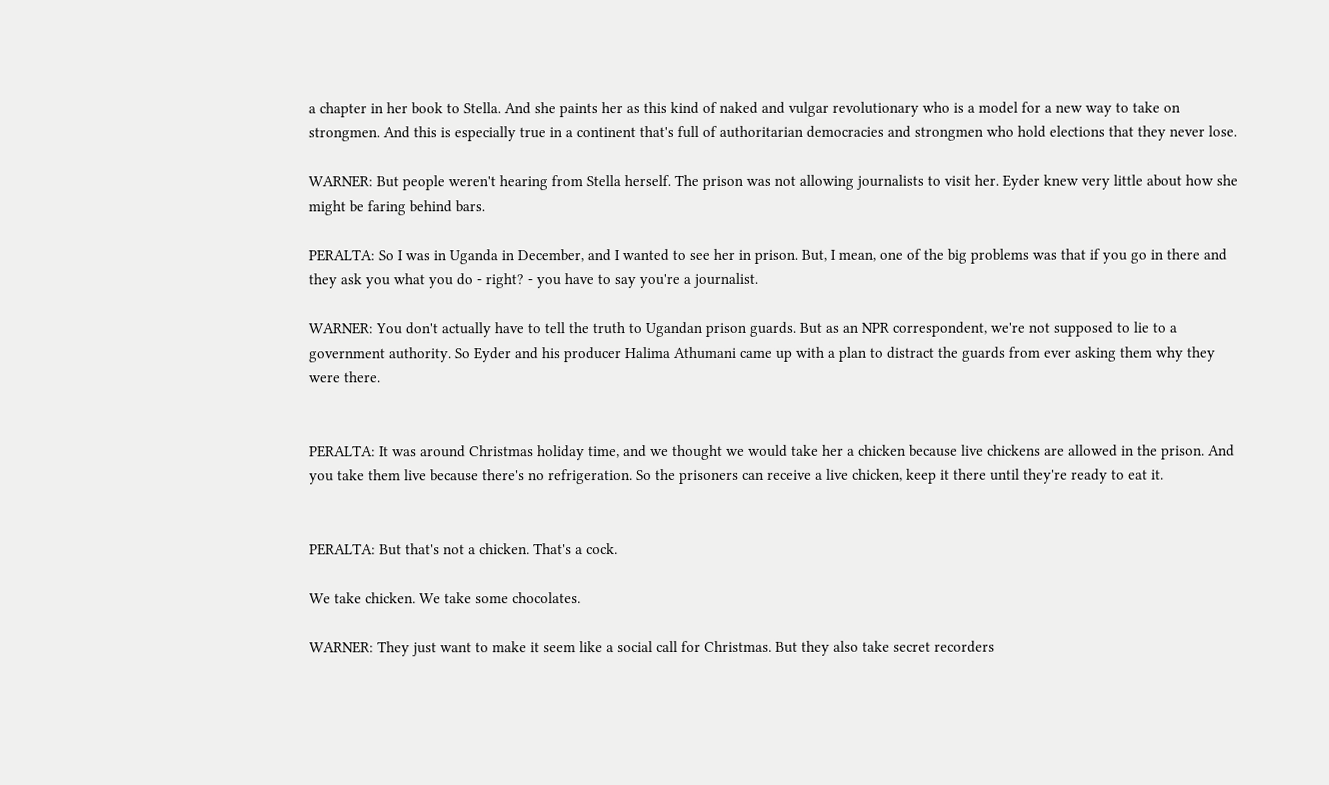a chapter in her book to Stella. And she paints her as this kind of naked and vulgar revolutionary who is a model for a new way to take on strongmen. And this is especially true in a continent that's full of authoritarian democracies and strongmen who hold elections that they never lose.

WARNER: But people weren't hearing from Stella herself. The prison was not allowing journalists to visit her. Eyder knew very little about how she might be faring behind bars.

PERALTA: So I was in Uganda in December, and I wanted to see her in prison. But, I mean, one of the big problems was that if you go in there and they ask you what you do - right? - you have to say you're a journalist.

WARNER: You don't actually have to tell the truth to Ugandan prison guards. But as an NPR correspondent, we're not supposed to lie to a government authority. So Eyder and his producer Halima Athumani came up with a plan to distract the guards from ever asking them why they were there.


PERALTA: It was around Christmas holiday time, and we thought we would take her a chicken because live chickens are allowed in the prison. And you take them live because there's no refrigeration. So the prisoners can receive a live chicken, keep it there until they're ready to eat it.


PERALTA: But that's not a chicken. That's a cock.

We take chicken. We take some chocolates.

WARNER: They just want to make it seem like a social call for Christmas. But they also take secret recorders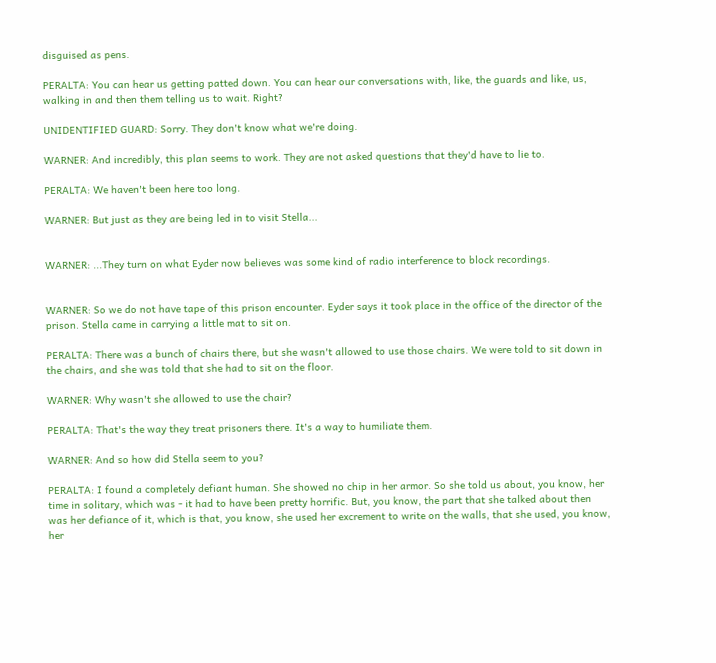disguised as pens.

PERALTA: You can hear us getting patted down. You can hear our conversations with, like, the guards and like, us, walking in and then them telling us to wait. Right?

UNIDENTIFIED GUARD: Sorry. They don't know what we're doing.

WARNER: And incredibly, this plan seems to work. They are not asked questions that they'd have to lie to.

PERALTA: We haven't been here too long.

WARNER: But just as they are being led in to visit Stella...


WARNER: ...They turn on what Eyder now believes was some kind of radio interference to block recordings.


WARNER: So we do not have tape of this prison encounter. Eyder says it took place in the office of the director of the prison. Stella came in carrying a little mat to sit on.

PERALTA: There was a bunch of chairs there, but she wasn't allowed to use those chairs. We were told to sit down in the chairs, and she was told that she had to sit on the floor.

WARNER: Why wasn't she allowed to use the chair?

PERALTA: That's the way they treat prisoners there. It's a way to humiliate them.

WARNER: And so how did Stella seem to you?

PERALTA: I found a completely defiant human. She showed no chip in her armor. So she told us about, you know, her time in solitary, which was - it had to have been pretty horrific. But, you know, the part that she talked about then was her defiance of it, which is that, you know, she used her excrement to write on the walls, that she used, you know, her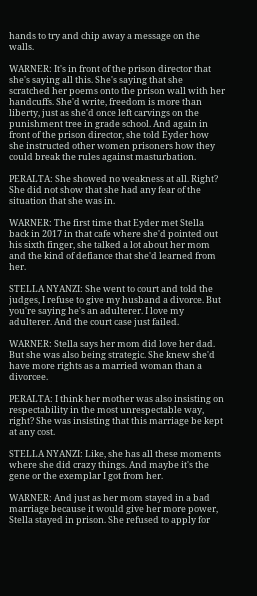hands to try and chip away a message on the walls.

WARNER: It's in front of the prison director that she's saying all this. She's saying that she scratched her poems onto the prison wall with her handcuffs. She'd write, freedom is more than liberty, just as she'd once left carvings on the punishment tree in grade school. And again in front of the prison director, she told Eyder how she instructed other women prisoners how they could break the rules against masturbation.

PERALTA: She showed no weakness at all. Right? She did not show that she had any fear of the situation that she was in.

WARNER: The first time that Eyder met Stella back in 2017 in that cafe where she'd pointed out his sixth finger, she talked a lot about her mom and the kind of defiance that she'd learned from her.

STELLA NYANZI: She went to court and told the judges, I refuse to give my husband a divorce. But you're saying he's an adulterer. I love my adulterer. And the court case just failed.

WARNER: Stella says her mom did love her dad. But she was also being strategic. She knew she'd have more rights as a married woman than a divorcee.

PERALTA: I think her mother was also insisting on respectability in the most unrespectable way, right? She was insisting that this marriage be kept at any cost.

STELLA NYANZI: Like, she has all these moments where she did crazy things. And maybe it's the gene or the exemplar I got from her.

WARNER: And just as her mom stayed in a bad marriage because it would give her more power, Stella stayed in prison. She refused to apply for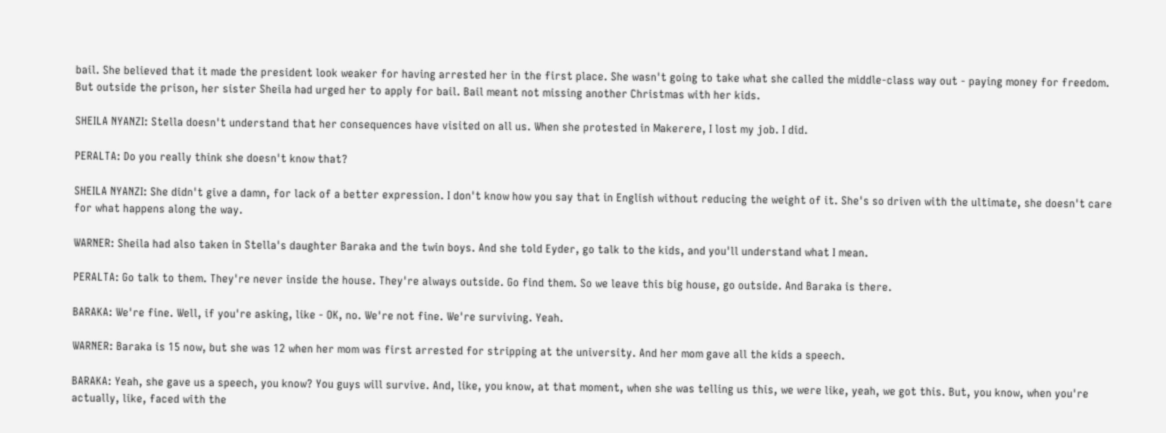bail. She believed that it made the president look weaker for having arrested her in the first place. She wasn't going to take what she called the middle-class way out - paying money for freedom. But outside the prison, her sister Sheila had urged her to apply for bail. Bail meant not missing another Christmas with her kids.

SHEILA NYANZI: Stella doesn't understand that her consequences have visited on all us. When she protested in Makerere, I lost my job. I did.

PERALTA: Do you really think she doesn't know that?

SHEILA NYANZI: She didn't give a damn, for lack of a better expression. I don't know how you say that in English without reducing the weight of it. She's so driven with the ultimate, she doesn't care for what happens along the way.

WARNER: Sheila had also taken in Stella's daughter Baraka and the twin boys. And she told Eyder, go talk to the kids, and you'll understand what I mean.

PERALTA: Go talk to them. They're never inside the house. They're always outside. Go find them. So we leave this big house, go outside. And Baraka is there.

BARAKA: We're fine. Well, if you're asking, like - OK, no. We're not fine. We're surviving. Yeah.

WARNER: Baraka is 15 now, but she was 12 when her mom was first arrested for stripping at the university. And her mom gave all the kids a speech.

BARAKA: Yeah, she gave us a speech, you know? You guys will survive. And, like, you know, at that moment, when she was telling us this, we were like, yeah, we got this. But, you know, when you're actually, like, faced with the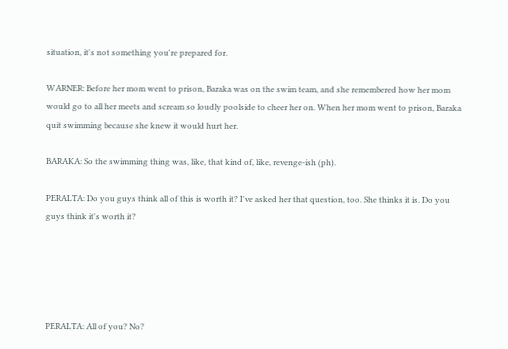situation, it's not something you're prepared for.

WARNER: Before her mom went to prison, Baraka was on the swim team, and she remembered how her mom would go to all her meets and scream so loudly poolside to cheer her on. When her mom went to prison, Baraka quit swimming because she knew it would hurt her.

BARAKA: So the swimming thing was, like, that kind of, like, revenge-ish (ph).

PERALTA: Do you guys think all of this is worth it? I've asked her that question, too. She thinks it is. Do you guys think it's worth it?





PERALTA: All of you? No?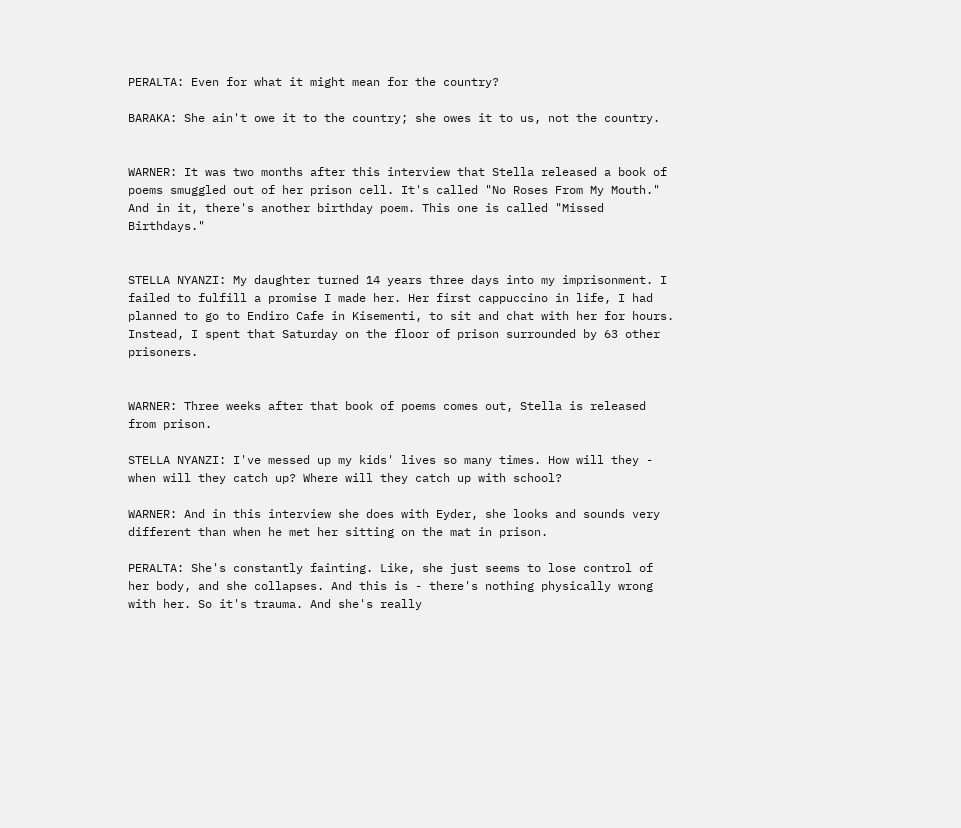PERALTA: Even for what it might mean for the country?

BARAKA: She ain't owe it to the country; she owes it to us, not the country.


WARNER: It was two months after this interview that Stella released a book of poems smuggled out of her prison cell. It's called "No Roses From My Mouth." And in it, there's another birthday poem. This one is called "Missed Birthdays."


STELLA NYANZI: My daughter turned 14 years three days into my imprisonment. I failed to fulfill a promise I made her. Her first cappuccino in life, I had planned to go to Endiro Cafe in Kisementi, to sit and chat with her for hours. Instead, I spent that Saturday on the floor of prison surrounded by 63 other prisoners.


WARNER: Three weeks after that book of poems comes out, Stella is released from prison.

STELLA NYANZI: I've messed up my kids' lives so many times. How will they - when will they catch up? Where will they catch up with school?

WARNER: And in this interview she does with Eyder, she looks and sounds very different than when he met her sitting on the mat in prison.

PERALTA: She's constantly fainting. Like, she just seems to lose control of her body, and she collapses. And this is - there's nothing physically wrong with her. So it's trauma. And she's really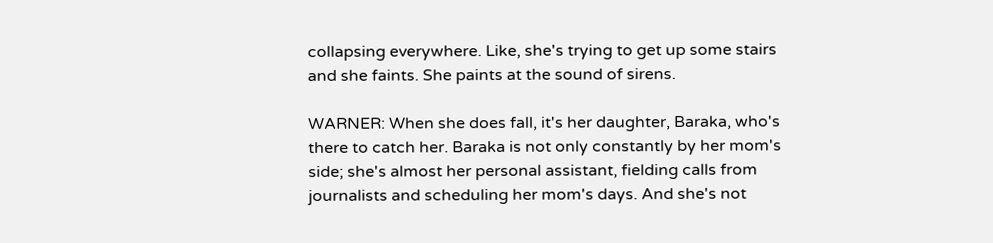collapsing everywhere. Like, she's trying to get up some stairs and she faints. She paints at the sound of sirens.

WARNER: When she does fall, it's her daughter, Baraka, who's there to catch her. Baraka is not only constantly by her mom's side; she's almost her personal assistant, fielding calls from journalists and scheduling her mom's days. And she's not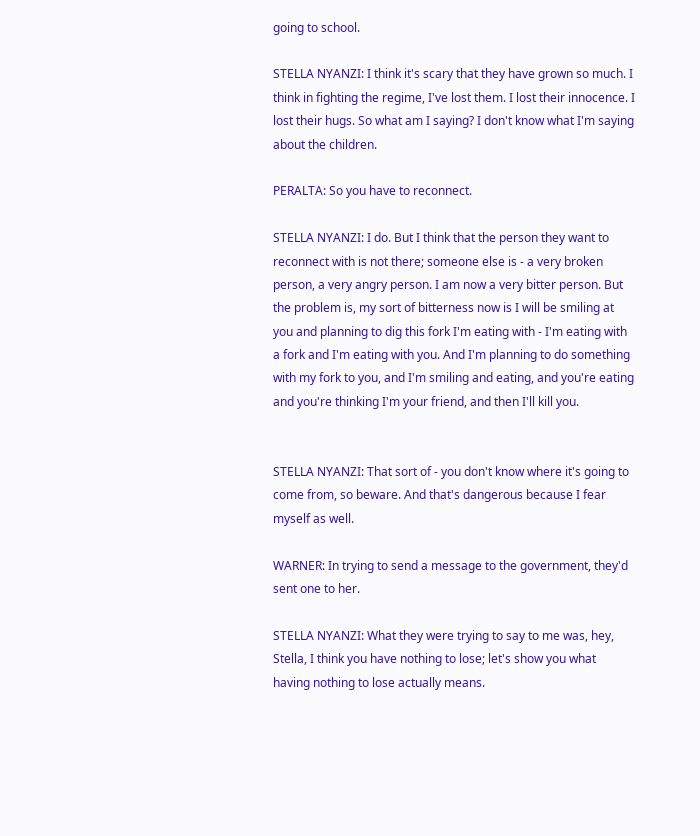going to school.

STELLA NYANZI: I think it's scary that they have grown so much. I think in fighting the regime, I've lost them. I lost their innocence. I lost their hugs. So what am I saying? I don't know what I'm saying about the children.

PERALTA: So you have to reconnect.

STELLA NYANZI: I do. But I think that the person they want to reconnect with is not there; someone else is - a very broken person, a very angry person. I am now a very bitter person. But the problem is, my sort of bitterness now is I will be smiling at you and planning to dig this fork I'm eating with - I'm eating with a fork and I'm eating with you. And I'm planning to do something with my fork to you, and I'm smiling and eating, and you're eating and you're thinking I'm your friend, and then I'll kill you.


STELLA NYANZI: That sort of - you don't know where it's going to come from, so beware. And that's dangerous because I fear myself as well.

WARNER: In trying to send a message to the government, they'd sent one to her.

STELLA NYANZI: What they were trying to say to me was, hey, Stella, I think you have nothing to lose; let's show you what having nothing to lose actually means.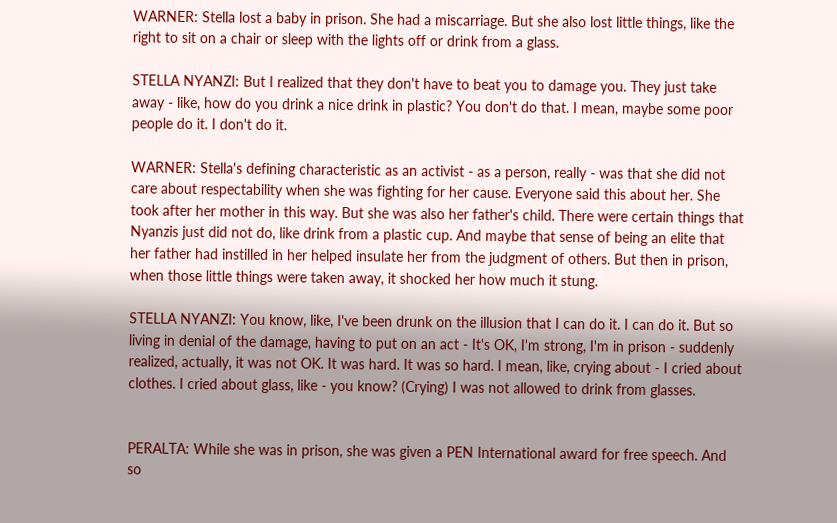WARNER: Stella lost a baby in prison. She had a miscarriage. But she also lost little things, like the right to sit on a chair or sleep with the lights off or drink from a glass.

STELLA NYANZI: But I realized that they don't have to beat you to damage you. They just take away - like, how do you drink a nice drink in plastic? You don't do that. I mean, maybe some poor people do it. I don't do it.

WARNER: Stella's defining characteristic as an activist - as a person, really - was that she did not care about respectability when she was fighting for her cause. Everyone said this about her. She took after her mother in this way. But she was also her father's child. There were certain things that Nyanzis just did not do, like drink from a plastic cup. And maybe that sense of being an elite that her father had instilled in her helped insulate her from the judgment of others. But then in prison, when those little things were taken away, it shocked her how much it stung.

STELLA NYANZI: You know, like, I've been drunk on the illusion that I can do it. I can do it. But so living in denial of the damage, having to put on an act - It's OK, I'm strong, I'm in prison - suddenly realized, actually, it was not OK. It was hard. It was so hard. I mean, like, crying about - I cried about clothes. I cried about glass, like - you know? (Crying) I was not allowed to drink from glasses.


PERALTA: While she was in prison, she was given a PEN International award for free speech. And so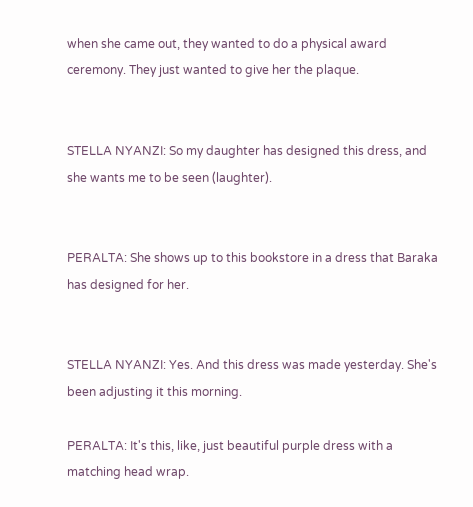when she came out, they wanted to do a physical award ceremony. They just wanted to give her the plaque.


STELLA NYANZI: So my daughter has designed this dress, and she wants me to be seen (laughter).


PERALTA: She shows up to this bookstore in a dress that Baraka has designed for her.


STELLA NYANZI: Yes. And this dress was made yesterday. She's been adjusting it this morning.

PERALTA: It's this, like, just beautiful purple dress with a matching head wrap.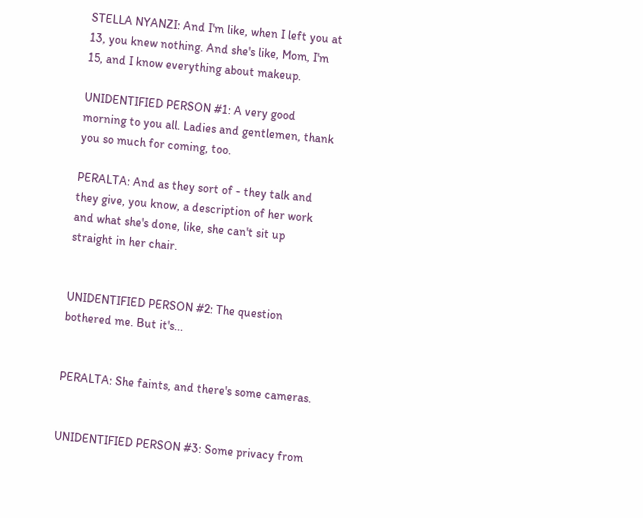STELLA NYANZI: And I'm like, when I left you at 13, you knew nothing. And she's like, Mom, I'm 15, and I know everything about makeup.

UNIDENTIFIED PERSON #1: A very good morning to you all. Ladies and gentlemen, thank you so much for coming, too.

PERALTA: And as they sort of - they talk and they give, you know, a description of her work and what she's done, like, she can't sit up straight in her chair.


UNIDENTIFIED PERSON #2: The question bothered me. But it's...


PERALTA: She faints, and there's some cameras.


UNIDENTIFIED PERSON #3: Some privacy from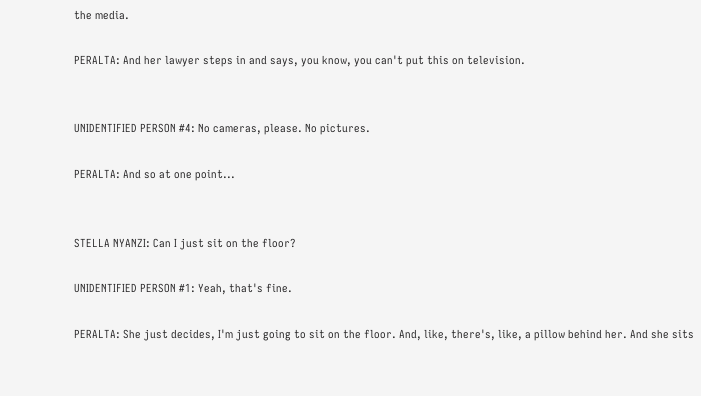the media.

PERALTA: And her lawyer steps in and says, you know, you can't put this on television.


UNIDENTIFIED PERSON #4: No cameras, please. No pictures.

PERALTA: And so at one point...


STELLA NYANZI: Can I just sit on the floor?

UNIDENTIFIED PERSON #1: Yeah, that's fine.

PERALTA: She just decides, I'm just going to sit on the floor. And, like, there's, like, a pillow behind her. And she sits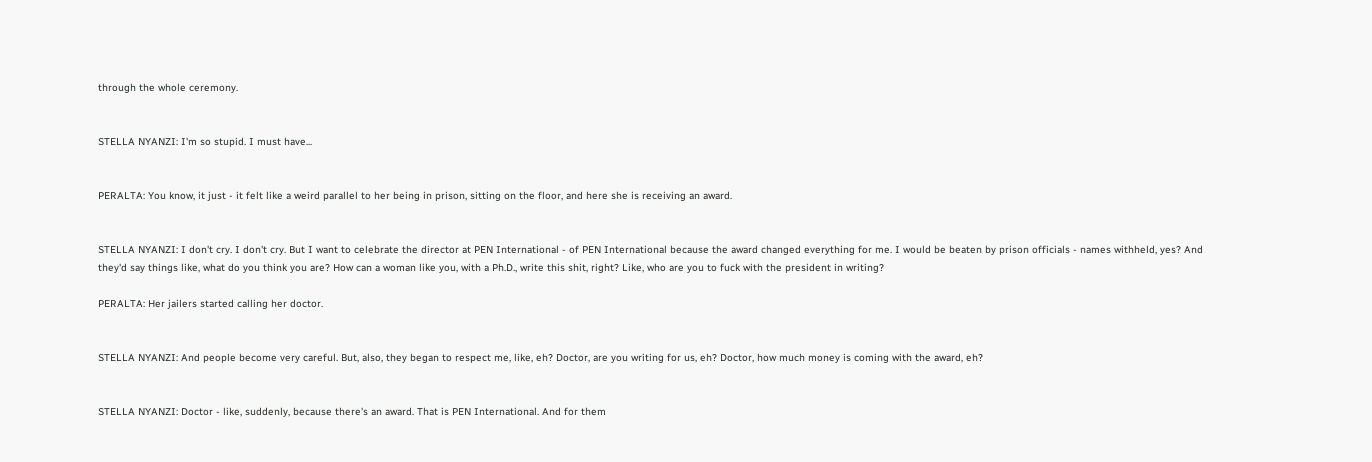through the whole ceremony.


STELLA NYANZI: I'm so stupid. I must have...


PERALTA: You know, it just - it felt like a weird parallel to her being in prison, sitting on the floor, and here she is receiving an award.


STELLA NYANZI: I don't cry. I don't cry. But I want to celebrate the director at PEN International - of PEN International because the award changed everything for me. I would be beaten by prison officials - names withheld, yes? And they'd say things like, what do you think you are? How can a woman like you, with a Ph.D., write this shit, right? Like, who are you to fuck with the president in writing?

PERALTA: Her jailers started calling her doctor.


STELLA NYANZI: And people become very careful. But, also, they began to respect me, like, eh? Doctor, are you writing for us, eh? Doctor, how much money is coming with the award, eh?


STELLA NYANZI: Doctor - like, suddenly, because there's an award. That is PEN International. And for them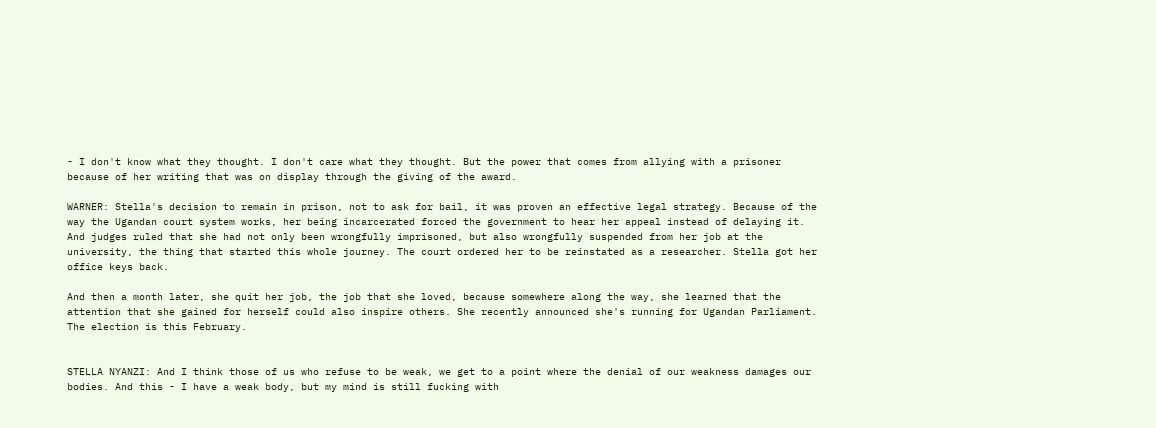- I don't know what they thought. I don't care what they thought. But the power that comes from allying with a prisoner because of her writing that was on display through the giving of the award.

WARNER: Stella's decision to remain in prison, not to ask for bail, it was proven an effective legal strategy. Because of the way the Ugandan court system works, her being incarcerated forced the government to hear her appeal instead of delaying it. And judges ruled that she had not only been wrongfully imprisoned, but also wrongfully suspended from her job at the university, the thing that started this whole journey. The court ordered her to be reinstated as a researcher. Stella got her office keys back.

And then a month later, she quit her job, the job that she loved, because somewhere along the way, she learned that the attention that she gained for herself could also inspire others. She recently announced she's running for Ugandan Parliament. The election is this February.


STELLA NYANZI: And I think those of us who refuse to be weak, we get to a point where the denial of our weakness damages our bodies. And this - I have a weak body, but my mind is still fucking with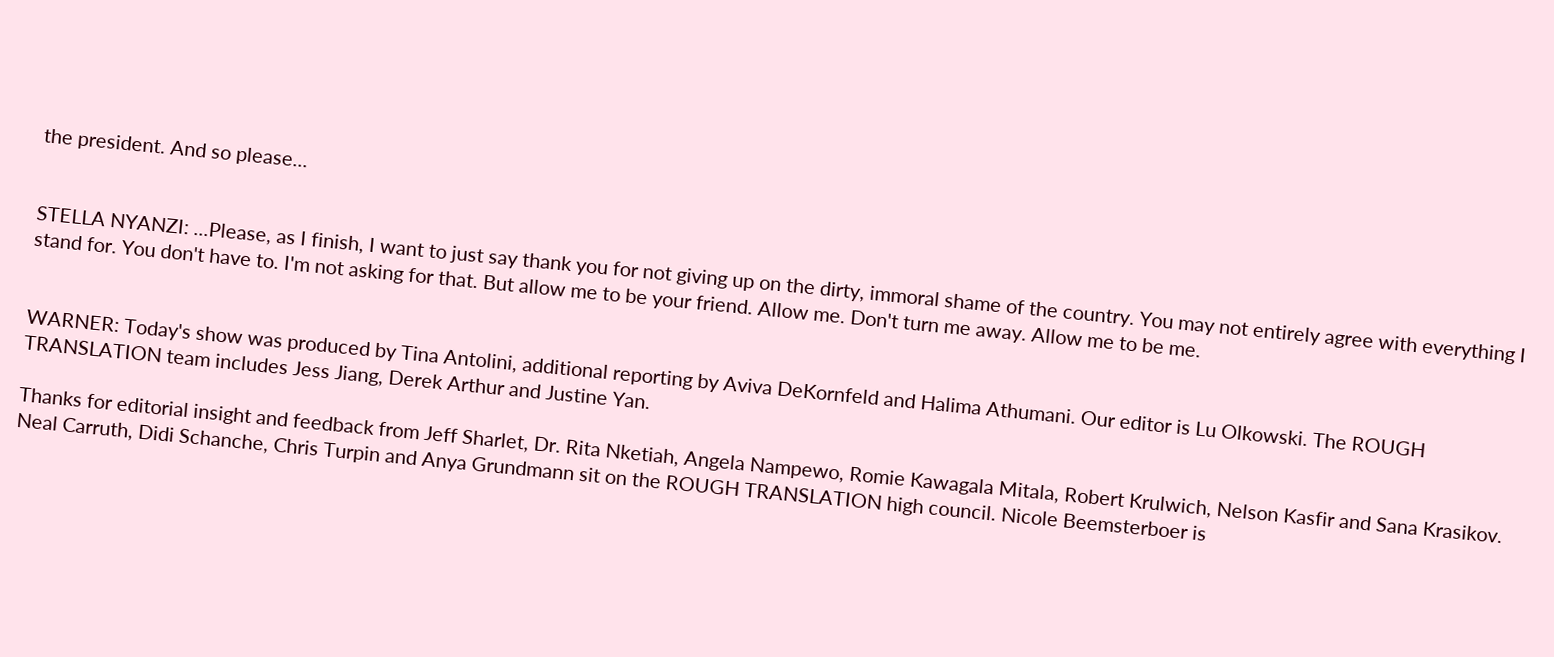the president. And so please...


STELLA NYANZI: ...Please, as I finish, I want to just say thank you for not giving up on the dirty, immoral shame of the country. You may not entirely agree with everything I stand for. You don't have to. I'm not asking for that. But allow me to be your friend. Allow me. Don't turn me away. Allow me to be me.


WARNER: Today's show was produced by Tina Antolini, additional reporting by Aviva DeKornfeld and Halima Athumani. Our editor is Lu Olkowski. The ROUGH TRANSLATION team includes Jess Jiang, Derek Arthur and Justine Yan.

Thanks for editorial insight and feedback from Jeff Sharlet, Dr. Rita Nketiah, Angela Nampewo, Romie Kawagala Mitala, Robert Krulwich, Nelson Kasfir and Sana Krasikov. Neal Carruth, Didi Schanche, Chris Turpin and Anya Grundmann sit on the ROUGH TRANSLATION high council. Nicole Beemsterboer is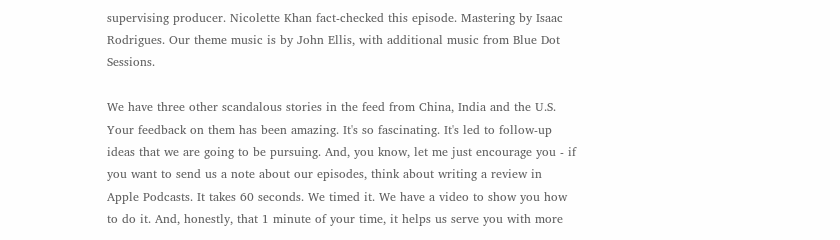supervising producer. Nicolette Khan fact-checked this episode. Mastering by Isaac Rodrigues. Our theme music is by John Ellis, with additional music from Blue Dot Sessions.

We have three other scandalous stories in the feed from China, India and the U.S. Your feedback on them has been amazing. It's so fascinating. It's led to follow-up ideas that we are going to be pursuing. And, you know, let me just encourage you - if you want to send us a note about our episodes, think about writing a review in Apple Podcasts. It takes 60 seconds. We timed it. We have a video to show you how to do it. And, honestly, that 1 minute of your time, it helps us serve you with more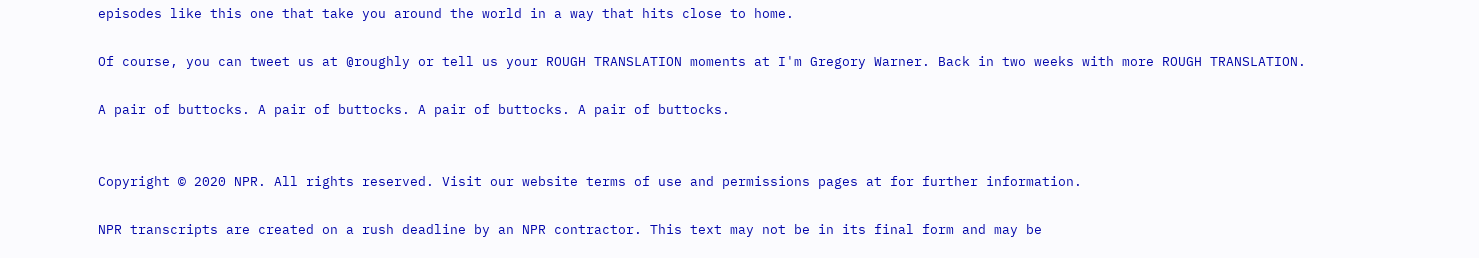episodes like this one that take you around the world in a way that hits close to home.

Of course, you can tweet us at @roughly or tell us your ROUGH TRANSLATION moments at I'm Gregory Warner. Back in two weeks with more ROUGH TRANSLATION.

A pair of buttocks. A pair of buttocks. A pair of buttocks. A pair of buttocks.


Copyright © 2020 NPR. All rights reserved. Visit our website terms of use and permissions pages at for further information.

NPR transcripts are created on a rush deadline by an NPR contractor. This text may not be in its final form and may be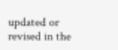updated or revised in the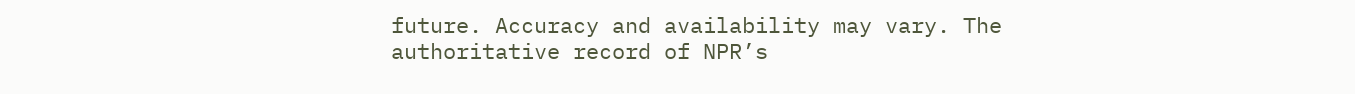future. Accuracy and availability may vary. The authoritative record of NPR’s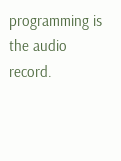programming is the audio record.